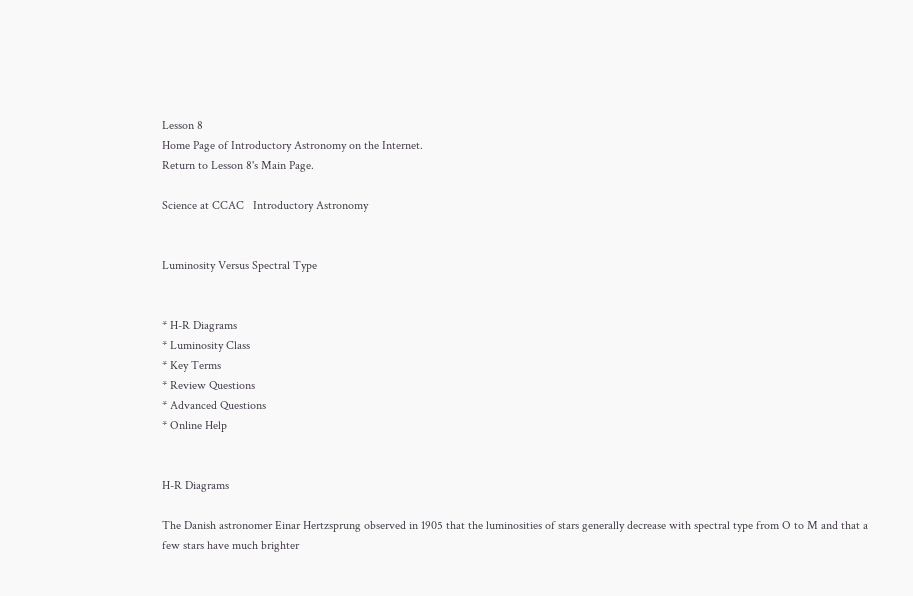Lesson 8
Home Page of Introductory Astronomy on the Internet.
Return to Lesson 8's Main Page.

Science at CCAC   Introductory Astronomy


Luminosity Versus Spectral Type


* H-R Diagrams
* Luminosity Class
* Key Terms
* Review Questions
* Advanced Questions
* Online Help


H-R Diagrams

The Danish astronomer Einar Hertzsprung observed in 1905 that the luminosities of stars generally decrease with spectral type from O to M and that a few stars have much brighter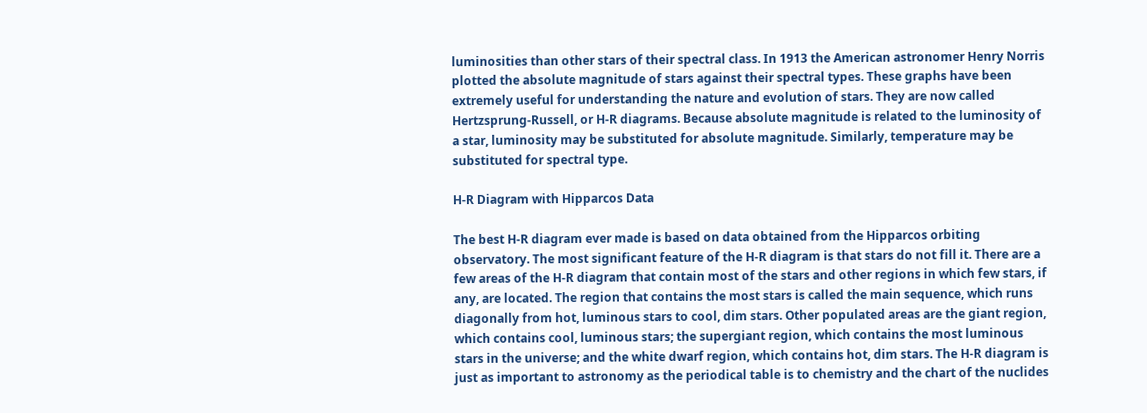luminosities than other stars of their spectral class. In 1913 the American astronomer Henry Norris plotted the absolute magnitude of stars against their spectral types. These graphs have been extremely useful for understanding the nature and evolution of stars. They are now called Hertzsprung-Russell, or H-R diagrams. Because absolute magnitude is related to the luminosity of a star, luminosity may be substituted for absolute magnitude. Similarly, temperature may be substituted for spectral type.

H-R Diagram with Hipparcos Data

The best H-R diagram ever made is based on data obtained from the Hipparcos orbiting observatory. The most significant feature of the H-R diagram is that stars do not fill it. There are a few areas of the H-R diagram that contain most of the stars and other regions in which few stars, if any, are located. The region that contains the most stars is called the main sequence, which runs diagonally from hot, luminous stars to cool, dim stars. Other populated areas are the giant region, which contains cool, luminous stars; the supergiant region, which contains the most luminous stars in the universe; and the white dwarf region, which contains hot, dim stars. The H-R diagram is just as important to astronomy as the periodical table is to chemistry and the chart of the nuclides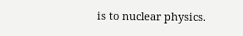is to nuclear physics.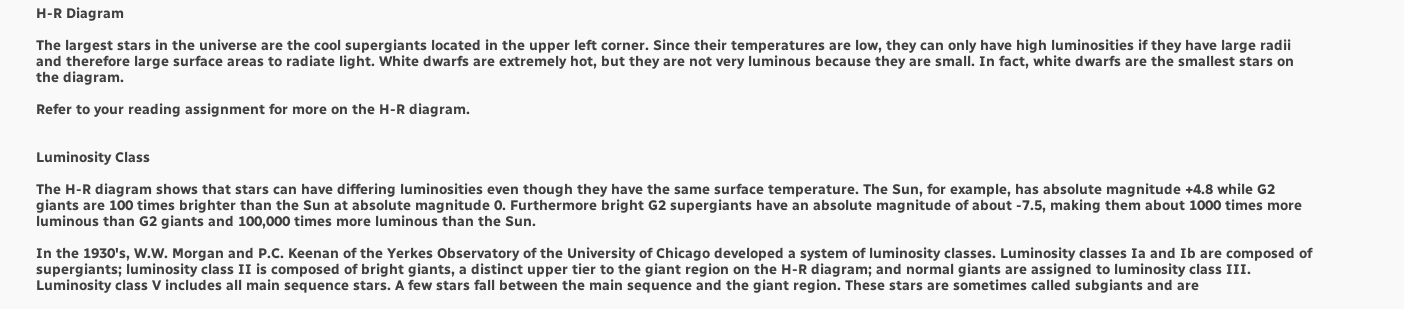H-R Diagram

The largest stars in the universe are the cool supergiants located in the upper left corner. Since their temperatures are low, they can only have high luminosities if they have large radii and therefore large surface areas to radiate light. White dwarfs are extremely hot, but they are not very luminous because they are small. In fact, white dwarfs are the smallest stars on the diagram.

Refer to your reading assignment for more on the H-R diagram.


Luminosity Class

The H-R diagram shows that stars can have differing luminosities even though they have the same surface temperature. The Sun, for example, has absolute magnitude +4.8 while G2 giants are 100 times brighter than the Sun at absolute magnitude 0. Furthermore bright G2 supergiants have an absolute magnitude of about -7.5, making them about 1000 times more luminous than G2 giants and 100,000 times more luminous than the Sun.

In the 1930's, W.W. Morgan and P.C. Keenan of the Yerkes Observatory of the University of Chicago developed a system of luminosity classes. Luminosity classes Ia and Ib are composed of supergiants; luminosity class II is composed of bright giants, a distinct upper tier to the giant region on the H-R diagram; and normal giants are assigned to luminosity class III. Luminosity class V includes all main sequence stars. A few stars fall between the main sequence and the giant region. These stars are sometimes called subgiants and are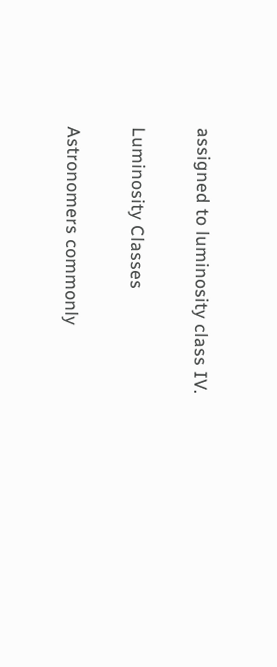assigned to luminosity class IV.

Luminosity Classes

Astronomers commonly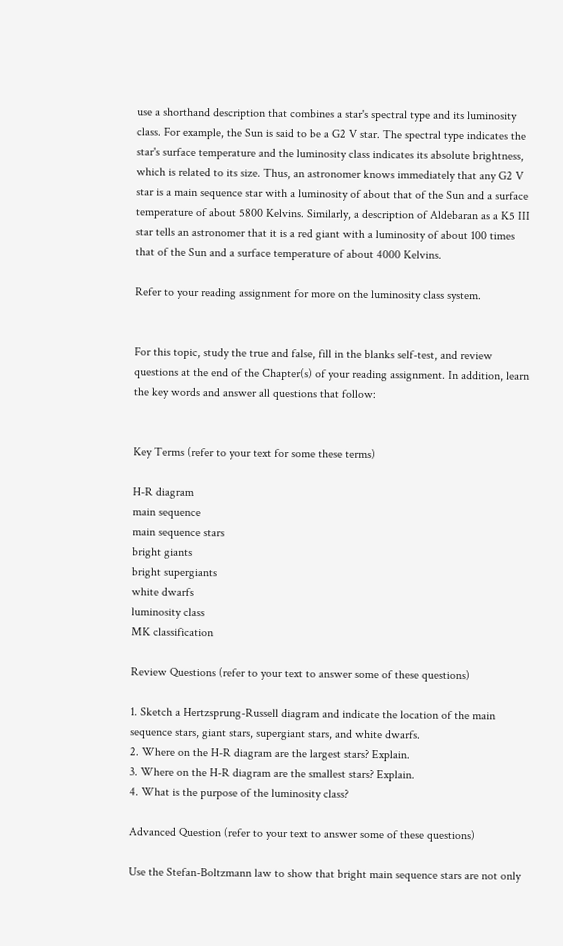use a shorthand description that combines a star's spectral type and its luminosity class. For example, the Sun is said to be a G2 V star. The spectral type indicates the star's surface temperature and the luminosity class indicates its absolute brightness, which is related to its size. Thus, an astronomer knows immediately that any G2 V star is a main sequence star with a luminosity of about that of the Sun and a surface temperature of about 5800 Kelvins. Similarly, a description of Aldebaran as a K5 III star tells an astronomer that it is a red giant with a luminosity of about 100 times that of the Sun and a surface temperature of about 4000 Kelvins.

Refer to your reading assignment for more on the luminosity class system.


For this topic, study the true and false, fill in the blanks self-test, and review questions at the end of the Chapter(s) of your reading assignment. In addition, learn the key words and answer all questions that follow:


Key Terms (refer to your text for some these terms)

H-R diagram
main sequence
main sequence stars
bright giants
bright supergiants
white dwarfs
luminosity class
MK classification

Review Questions (refer to your text to answer some of these questions)

1. Sketch a Hertzsprung-Russell diagram and indicate the location of the main sequence stars, giant stars, supergiant stars, and white dwarfs.
2. Where on the H-R diagram are the largest stars? Explain.
3. Where on the H-R diagram are the smallest stars? Explain.
4. What is the purpose of the luminosity class?

Advanced Question (refer to your text to answer some of these questions)

Use the Stefan-Boltzmann law to show that bright main sequence stars are not only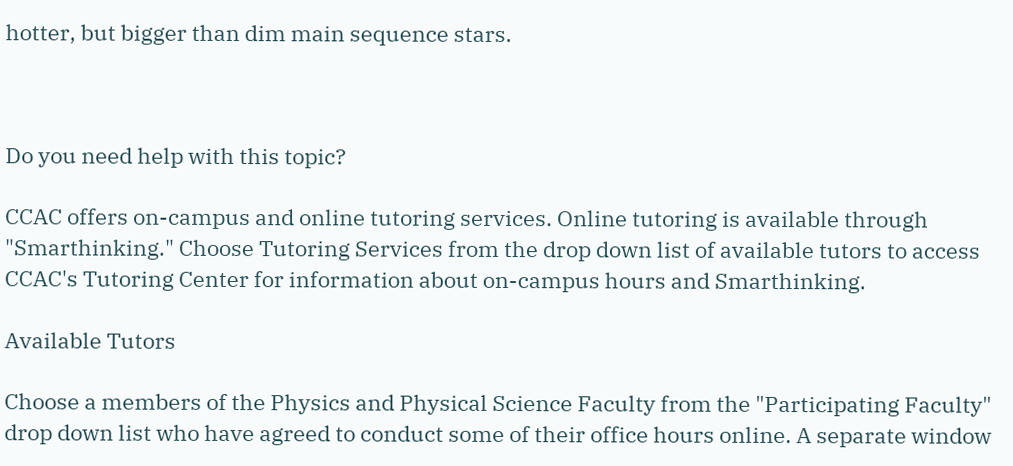hotter, but bigger than dim main sequence stars.



Do you need help with this topic?

CCAC offers on-campus and online tutoring services. Online tutoring is available through "Smarthinking." Choose Tutoring Services from the drop down list of available tutors to access CCAC's Tutoring Center for information about on-campus hours and Smarthinking.

Available Tutors

Choose a members of the Physics and Physical Science Faculty from the "Participating Faculty" drop down list who have agreed to conduct some of their office hours online. A separate window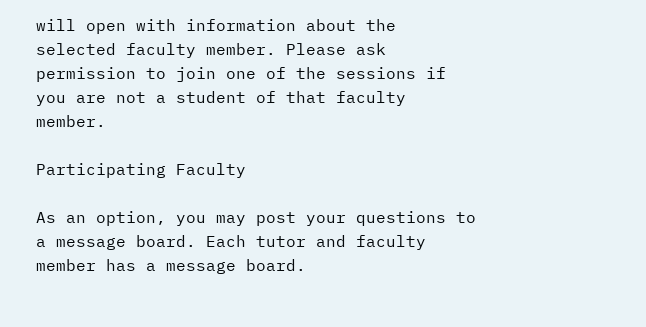will open with information about the selected faculty member. Please ask permission to join one of the sessions if you are not a student of that faculty member.

Participating Faculty

As an option, you may post your questions to a message board. Each tutor and faculty member has a message board.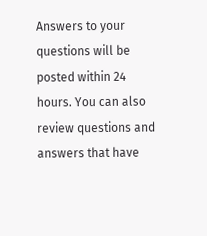Answers to your questions will be posted within 24 hours. You can also review questions and answers that have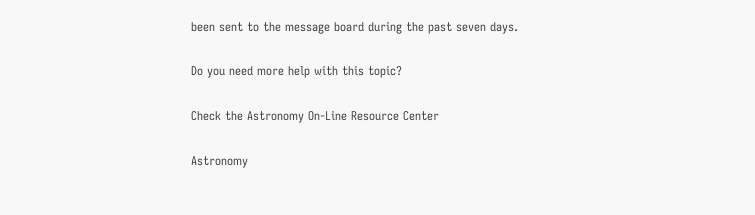been sent to the message board during the past seven days.

Do you need more help with this topic?

Check the Astronomy On-Line Resource Center

Astronomy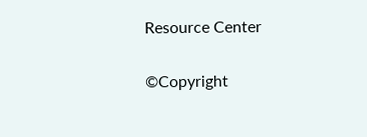Resource Center

©Copyright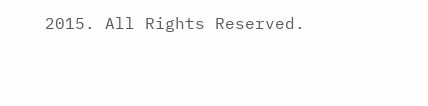2015. All Rights Reserved.